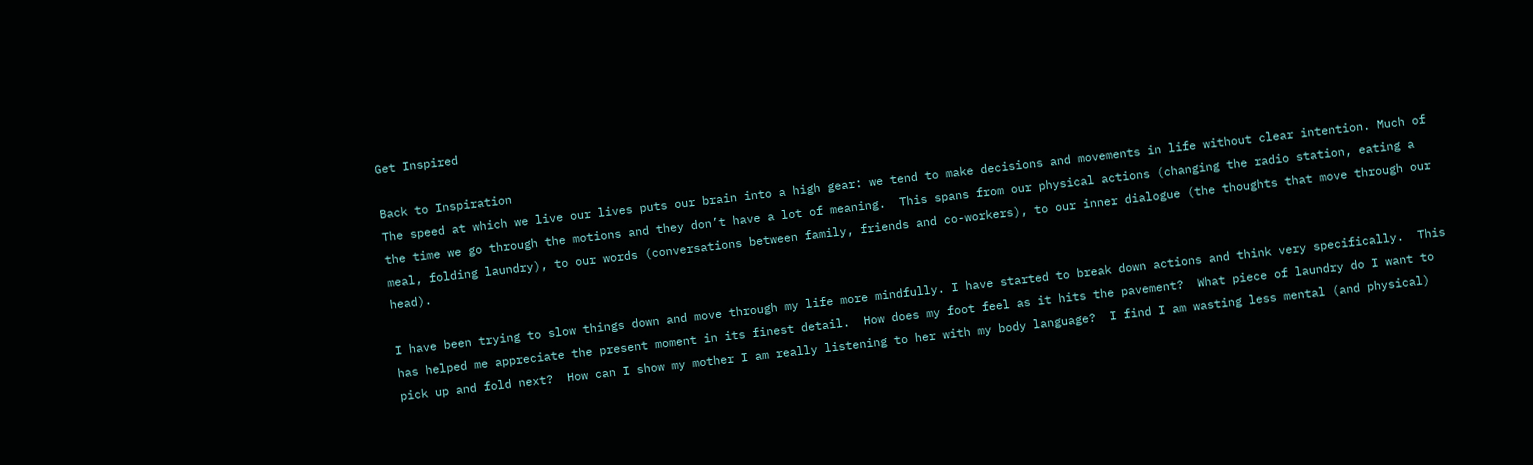Get Inspired

Back to Inspiration
The speed at which we live our lives puts our brain into a high gear: we tend to make decisions and movements in life without clear intention. Much of the time we go through the motions and they don’t have a lot of meaning.  This spans from our physical actions (changing the radio station, eating a meal, folding laundry), to our words (conversations between family, friends and co-workers), to our inner dialogue (the thoughts that move through our head).

I have been trying to slow things down and move through my life more mindfully. I have started to break down actions and think very specifically.  This has helped me appreciate the present moment in its finest detail.  How does my foot feel as it hits the pavement?  What piece of laundry do I want to pick up and fold next?  How can I show my mother I am really listening to her with my body language?  I find I am wasting less mental (and physical)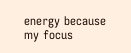energy because my focus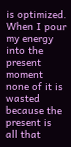is optimized.  When I pour my energy into the present moment none of it is wasted because the present is all that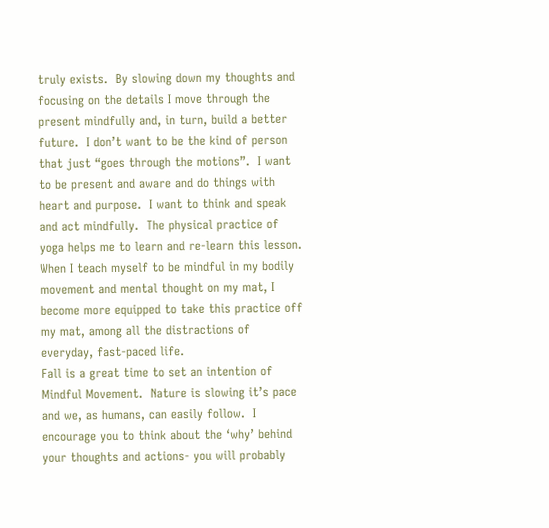truly exists.  By slowing down my thoughts and focusing on the details I move through the present mindfully and, in turn, build a better future.  I don’t want to be the kind of person that just “goes through the motions”.  I want to be present and aware and do things with heart and purpose.  I want to think and speak and act mindfully.  The physical practice of yoga helps me to learn and re-learn this lesson. When I teach myself to be mindful in my bodily movement and mental thought on my mat, I become more equipped to take this practice off my mat, among all the distractions of everyday, fast-paced life.
Fall is a great time to set an intention of Mindful Movement.  Nature is slowing it’s pace and we, as humans, can easily follow.  I encourage you to think about the ‘why’ behind your thoughts and actions- you will probably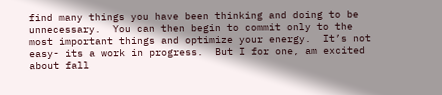find many things you have been thinking and doing to be unnecessary.  You can then begin to commit only to the most important things and optimize your energy.  It’s not easy- its a work in progress.  But I for one, am excited about fall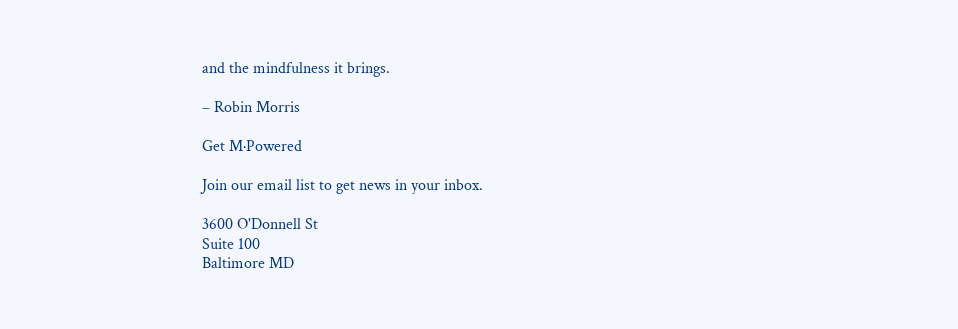and the mindfulness it brings.

– Robin Morris

Get M·Powered

Join our email list to get news in your inbox.

3600 O'Donnell St
Suite 100
Baltimore MD